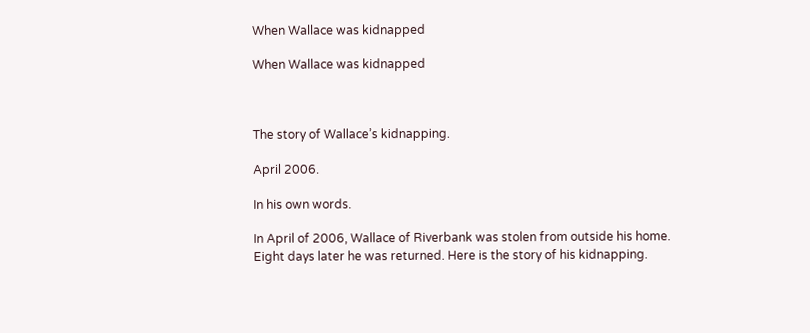When Wallace was kidnapped

When Wallace was kidnapped



The story of Wallace’s kidnapping.

April 2006.

In his own words.

In April of 2006, Wallace of Riverbank was stolen from outside his home. Eight days later he was returned. Here is the story of his kidnapping.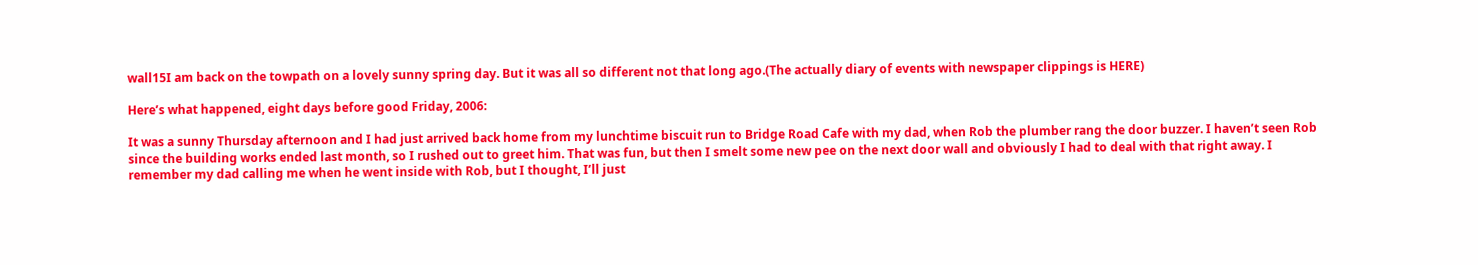wall15I am back on the towpath on a lovely sunny spring day. But it was all so different not that long ago.(The actually diary of events with newspaper clippings is HERE)

Here’s what happened, eight days before good Friday, 2006:

It was a sunny Thursday afternoon and I had just arrived back home from my lunchtime biscuit run to Bridge Road Cafe with my dad, when Rob the plumber rang the door buzzer. I haven’t seen Rob since the building works ended last month, so I rushed out to greet him. That was fun, but then I smelt some new pee on the next door wall and obviously I had to deal with that right away. I remember my dad calling me when he went inside with Rob, but I thought, I’ll just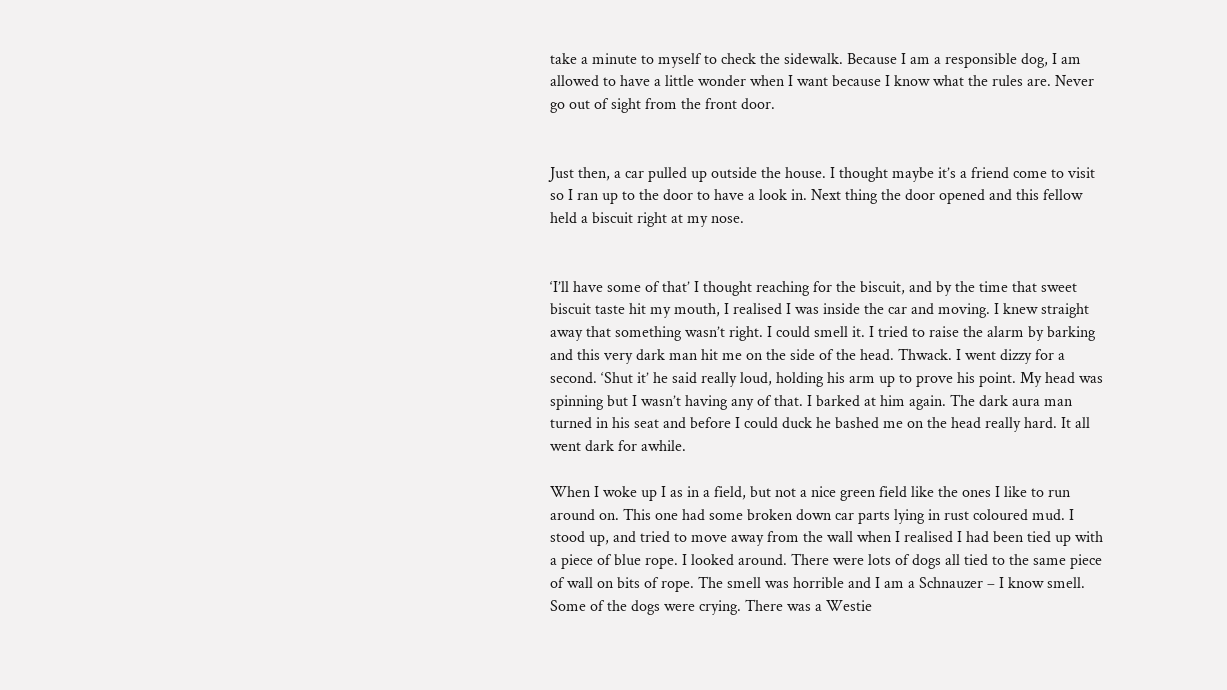take a minute to myself to check the sidewalk. Because I am a responsible dog, I am allowed to have a little wonder when I want because I know what the rules are. Never go out of sight from the front door.


Just then, a car pulled up outside the house. I thought maybe it’s a friend come to visit so I ran up to the door to have a look in. Next thing the door opened and this fellow held a biscuit right at my nose.


‘I’ll have some of that’ I thought reaching for the biscuit, and by the time that sweet biscuit taste hit my mouth, I realised I was inside the car and moving. I knew straight away that something wasn’t right. I could smell it. I tried to raise the alarm by barking and this very dark man hit me on the side of the head. Thwack. I went dizzy for a second. ‘Shut it’ he said really loud, holding his arm up to prove his point. My head was spinning but I wasn’t having any of that. I barked at him again. The dark aura man turned in his seat and before I could duck he bashed me on the head really hard. It all went dark for awhile.

When I woke up I as in a field, but not a nice green field like the ones I like to run around on. This one had some broken down car parts lying in rust coloured mud. I stood up, and tried to move away from the wall when I realised I had been tied up with a piece of blue rope. I looked around. There were lots of dogs all tied to the same piece of wall on bits of rope. The smell was horrible and I am a Schnauzer – I know smell. Some of the dogs were crying. There was a Westie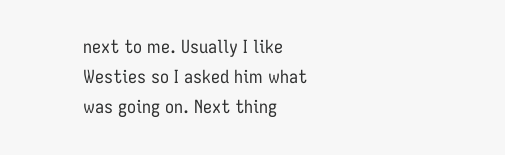next to me. Usually I like Westies so I asked him what was going on. Next thing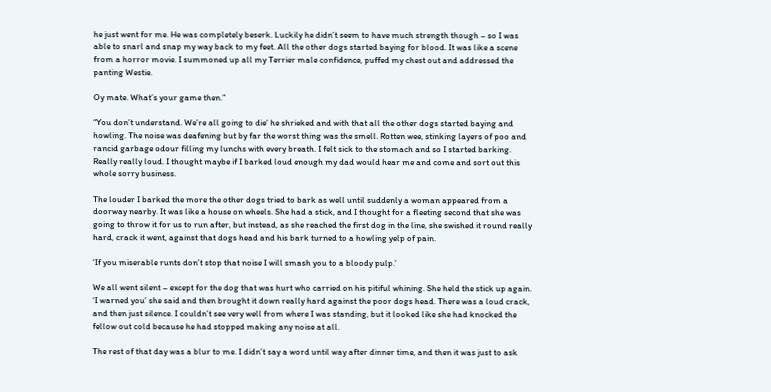he just went for me. He was completely beserk. Luckily he didn’t seem to have much strength though – so I was able to snarl and snap my way back to my feet. All the other dogs started baying for blood. It was like a scene from a horror movie. I summoned up all my Terrier male confidence, puffed my chest out and addressed the panting Westie.

Oy mate. What’s your game then.”

“You don’t understand. We’re all going to die’ he shrieked and with that all the other dogs started baying and howling. The noise was deafening but by far the worst thing was the smell. Rotten wee, stinking layers of poo and rancid garbage odour filling my lunchs with every breath. I felt sick to the stomach and so I started barking. Really really loud. I thought maybe if I barked loud enough my dad would hear me and come and sort out this whole sorry business.

The louder I barked the more the other dogs tried to bark as well until suddenly a woman appeared from a doorway nearby. It was like a house on wheels. She had a stick, and I thought for a fleeting second that she was going to throw it for us to run after, but instead, as she reached the first dog in the line, she swished it round really hard, crack it went, against that dogs head and his bark turned to a howling yelp of pain.

‘If you miserable runts don’t stop that noise I will smash you to a bloody pulp.’

We all went silent – except for the dog that was hurt who carried on his pitiful whining. She held the stick up again. ‘I warned you’ she said and then brought it down really hard against the poor dogs head. There was a loud crack, and then just silence. I couldn’t see very well from where I was standing, but it looked like she had knocked the fellow out cold because he had stopped making any noise at all.

The rest of that day was a blur to me. I didn’t say a word until way after dinner time, and then it was just to ask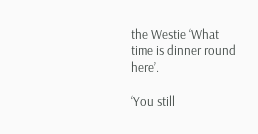the Westie ‘What time is dinner round here’.

‘You still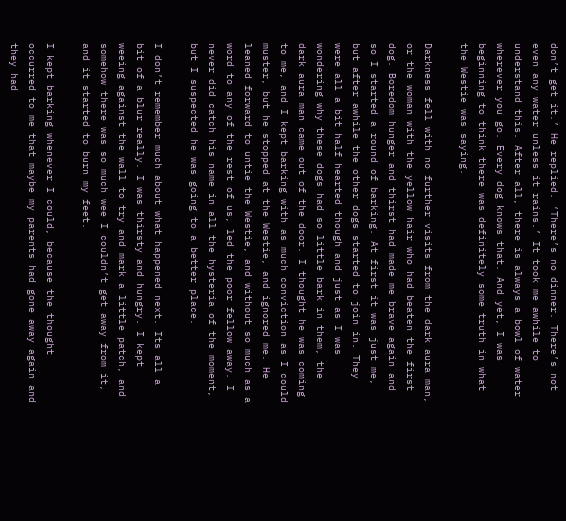don’t get it.’ He replied. ‘There’s no dinner. There’s not even any water unless it rains.’ It took me awhile to understand this. After all, there is always a bowl of water wherever you go. Every dog knows that. And yet, I was beginning to think there was definitely some truth in what the Westie was saying.

Darkness fell with no further visits from the dark aura man, or the woman with the yellow hair who had beaten the first dog. Boredom hunger and thirst had made me brave again and so I started a round of barking. At first it was just me, but after awhile the other dogs started to join in. They were all a bit half hearted though and just as I was wondering why these dogs had so little bark in them, the dark aura man came out of the door. I thought he was coming to me, and I kept barking with as much conviction as I could muster, but he stopped at the Westie, and ignored me. He leaned forward to untie the Westie, and without so much as a word to any of the rest of us, led the poor fellow away. I never did catch his name in all the hysteria of the moment, but I suspected he was going to a better place.

I don’t remember much about what happened next. Its all a bit of a blur really. I was thirsty and hungry. I kept weeing against the wall to try and mark a little patch, and somehow there was so much wee I couldn’t get away from it, and it started to burn my feet.

I kept barking whenever I could, because the thought occurred to me that maybe my parents had gone away again and they had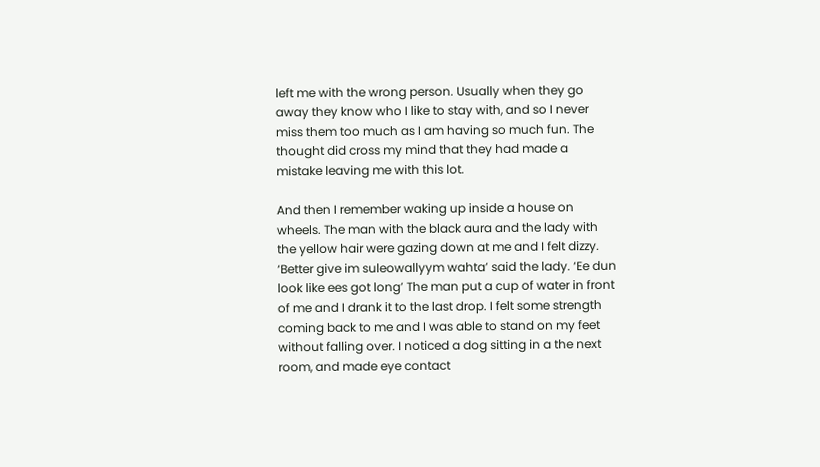left me with the wrong person. Usually when they go away they know who I like to stay with, and so I never miss them too much as I am having so much fun. The thought did cross my mind that they had made a mistake leaving me with this lot.

And then I remember waking up inside a house on wheels. The man with the black aura and the lady with the yellow hair were gazing down at me and I felt dizzy. ‘Better give im suleowallyym wahta’ said the lady. ‘Ee dun look like ees got long’ The man put a cup of water in front of me and I drank it to the last drop. I felt some strength coming back to me and I was able to stand on my feet without falling over. I noticed a dog sitting in a the next room, and made eye contact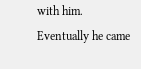with him. Eventually he came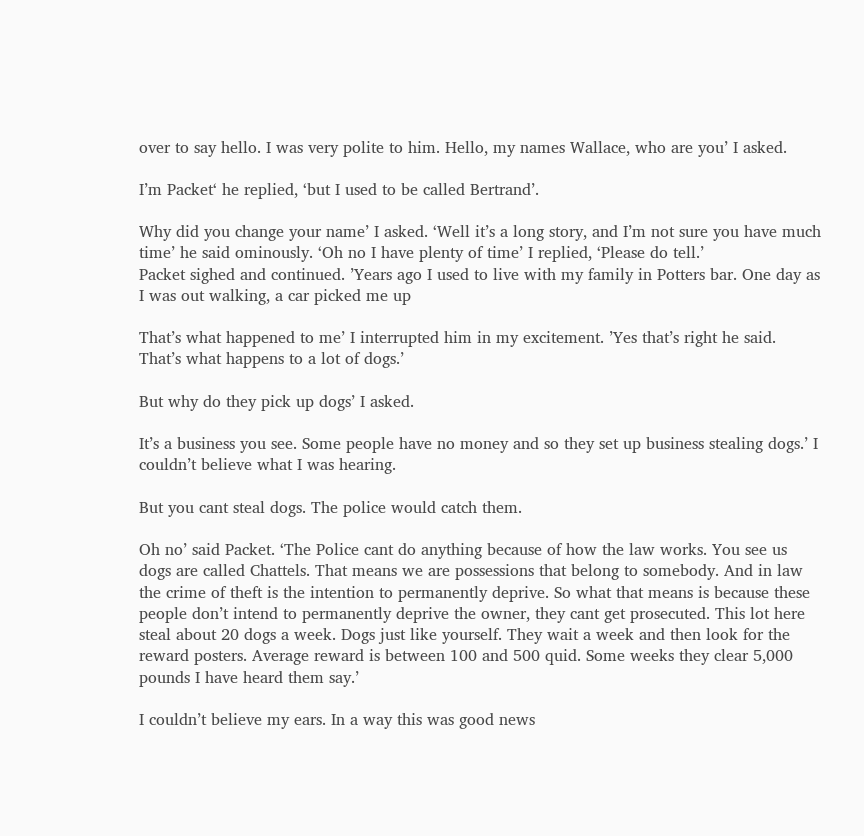over to say hello. I was very polite to him. Hello, my names Wallace, who are you’ I asked.

I’m Packet‘ he replied, ‘but I used to be called Bertrand’.

Why did you change your name’ I asked. ‘Well it’s a long story, and I’m not sure you have much time’ he said ominously. ‘Oh no I have plenty of time’ I replied, ‘Please do tell.’
Packet sighed and continued. ’Years ago I used to live with my family in Potters bar. One day as I was out walking, a car picked me up

That’s what happened to me’ I interrupted him in my excitement. ’Yes that’s right he said. That’s what happens to a lot of dogs.’

But why do they pick up dogs’ I asked.

It’s a business you see. Some people have no money and so they set up business stealing dogs.’ I couldn’t believe what I was hearing.

But you cant steal dogs. The police would catch them.

Oh no’ said Packet. ‘The Police cant do anything because of how the law works. You see us dogs are called Chattels. That means we are possessions that belong to somebody. And in law the crime of theft is the intention to permanently deprive. So what that means is because these people don’t intend to permanently deprive the owner, they cant get prosecuted. This lot here steal about 20 dogs a week. Dogs just like yourself. They wait a week and then look for the reward posters. Average reward is between 100 and 500 quid. Some weeks they clear 5,000 pounds I have heard them say.’

I couldn’t believe my ears. In a way this was good news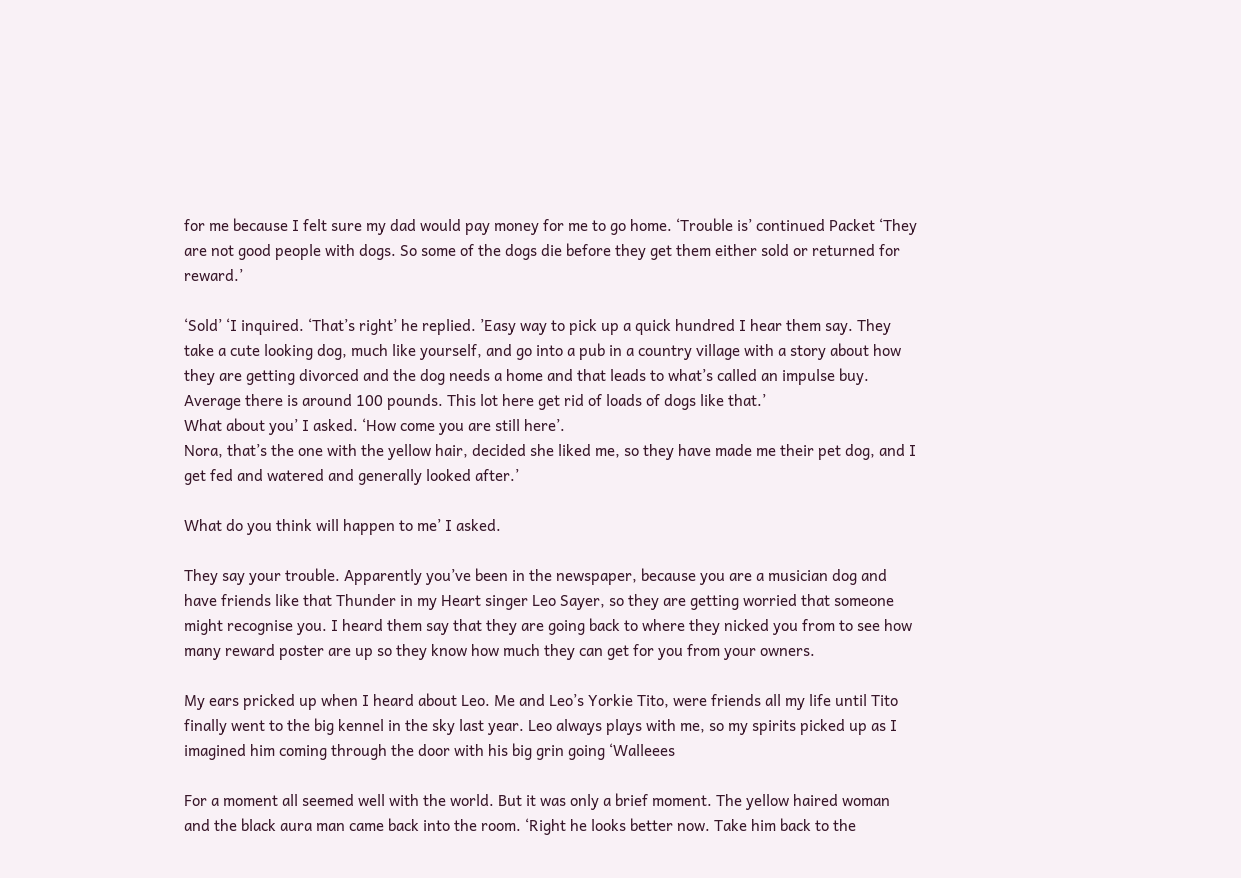for me because I felt sure my dad would pay money for me to go home. ‘Trouble is’ continued Packet ‘They are not good people with dogs. So some of the dogs die before they get them either sold or returned for reward.’

‘Sold’ ‘I inquired. ‘That’s right’ he replied. ’Easy way to pick up a quick hundred I hear them say. They take a cute looking dog, much like yourself, and go into a pub in a country village with a story about how they are getting divorced and the dog needs a home and that leads to what’s called an impulse buy. Average there is around 100 pounds. This lot here get rid of loads of dogs like that.’
What about you’ I asked. ‘How come you are still here’.
Nora, that’s the one with the yellow hair, decided she liked me, so they have made me their pet dog, and I get fed and watered and generally looked after.’

What do you think will happen to me’ I asked.

They say your trouble. Apparently you’ve been in the newspaper, because you are a musician dog and have friends like that Thunder in my Heart singer Leo Sayer, so they are getting worried that someone might recognise you. I heard them say that they are going back to where they nicked you from to see how many reward poster are up so they know how much they can get for you from your owners.

My ears pricked up when I heard about Leo. Me and Leo’s Yorkie Tito, were friends all my life until Tito finally went to the big kennel in the sky last year. Leo always plays with me, so my spirits picked up as I imagined him coming through the door with his big grin going ‘Walleees

For a moment all seemed well with the world. But it was only a brief moment. The yellow haired woman and the black aura man came back into the room. ‘Right he looks better now. Take him back to the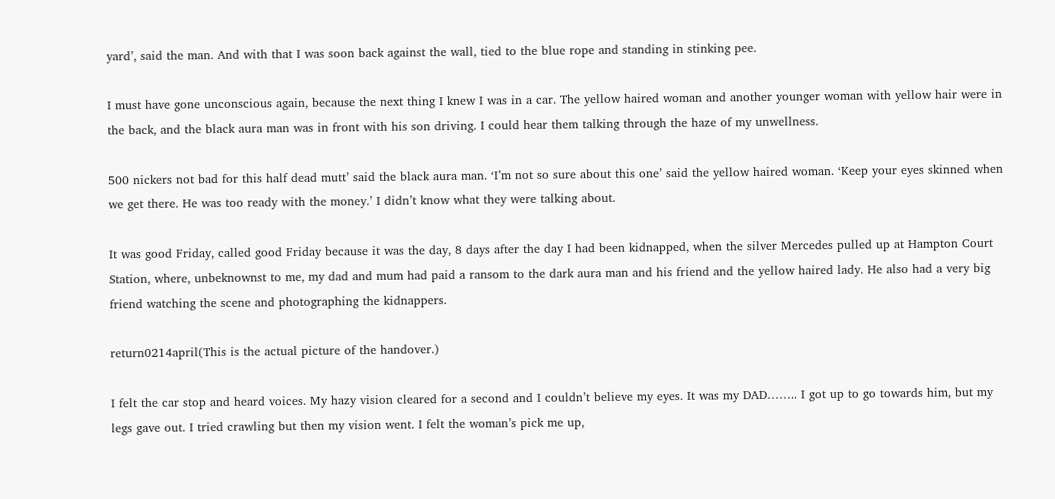yard’, said the man. And with that I was soon back against the wall, tied to the blue rope and standing in stinking pee.

I must have gone unconscious again, because the next thing I knew I was in a car. The yellow haired woman and another younger woman with yellow hair were in the back, and the black aura man was in front with his son driving. I could hear them talking through the haze of my unwellness.

500 nickers not bad for this half dead mutt’ said the black aura man. ‘I’m not so sure about this one’ said the yellow haired woman. ‘Keep your eyes skinned when we get there. He was too ready with the money.’ I didn’t know what they were talking about.

It was good Friday, called good Friday because it was the day, 8 days after the day I had been kidnapped, when the silver Mercedes pulled up at Hampton Court Station, where, unbeknownst to me, my dad and mum had paid a ransom to the dark aura man and his friend and the yellow haired lady. He also had a very big friend watching the scene and photographing the kidnappers.

return0214april(This is the actual picture of the handover.)

I felt the car stop and heard voices. My hazy vision cleared for a second and I couldn’t believe my eyes. It was my DAD…….. I got up to go towards him, but my legs gave out. I tried crawling but then my vision went. I felt the woman’s pick me up,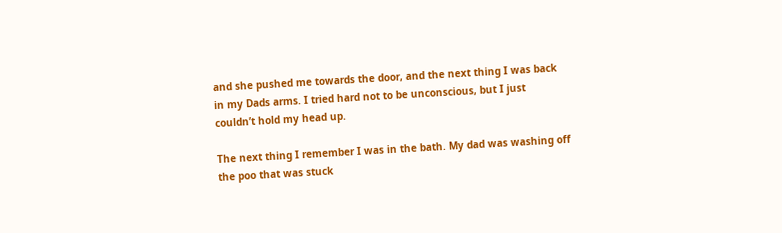and she pushed me towards the door, and the next thing I was back in my Dads arms. I tried hard not to be unconscious, but I just couldn’t hold my head up.

The next thing I remember I was in the bath. My dad was washing off the poo that was stuck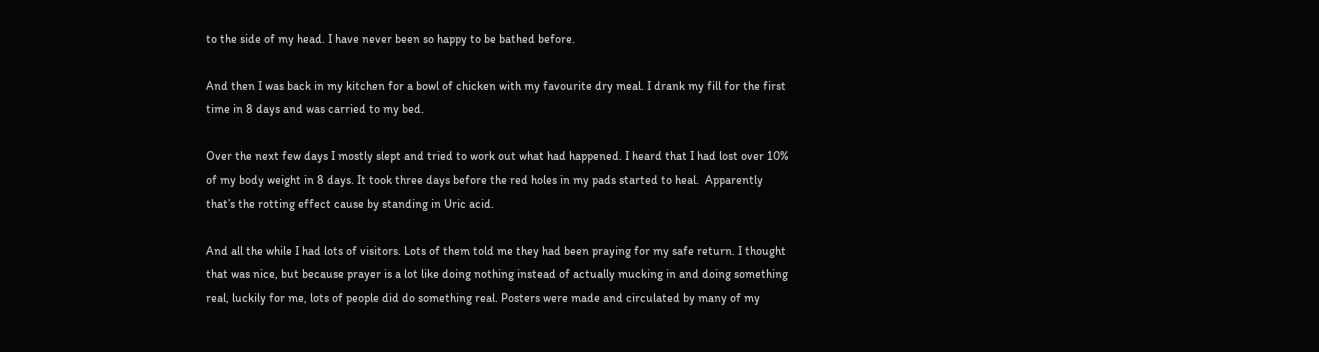to the side of my head. I have never been so happy to be bathed before.

And then I was back in my kitchen for a bowl of chicken with my favourite dry meal. I drank my fill for the first time in 8 days and was carried to my bed.

Over the next few days I mostly slept and tried to work out what had happened. I heard that I had lost over 10% of my body weight in 8 days. It took three days before the red holes in my pads started to heal.  Apparently that’s the rotting effect cause by standing in Uric acid.

And all the while I had lots of visitors. Lots of them told me they had been praying for my safe return. I thought that was nice, but because prayer is a lot like doing nothing instead of actually mucking in and doing something real, luckily for me, lots of people did do something real. Posters were made and circulated by many of my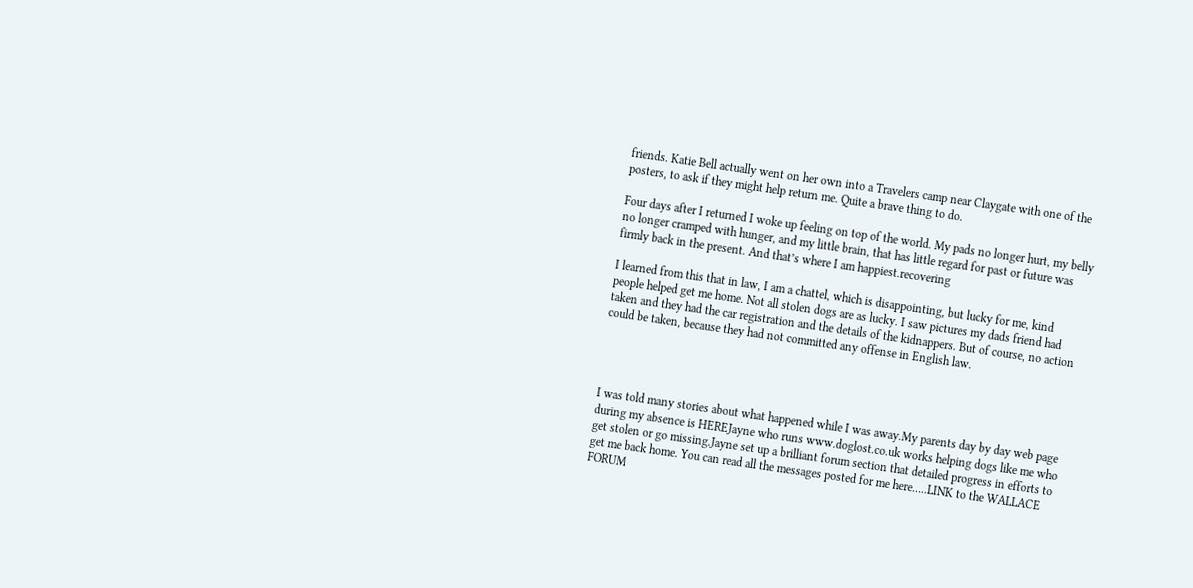friends. Katie Bell actually went on her own into a Travelers camp near Claygate with one of the posters, to ask if they might help return me. Quite a brave thing to do.

Four days after I returned I woke up feeling on top of the world. My pads no longer hurt, my belly no longer cramped with hunger, and my little brain, that has little regard for past or future was firmly back in the present. And that’s where I am happiest.recovering

I learned from this that in law, I am a chattel, which is disappointing, but lucky for me, kind people helped get me home. Not all stolen dogs are as lucky. I saw pictures my dads friend had taken and they had the car registration and the details of the kidnappers. But of course, no action could be taken, because they had not committed any offense in English law.




I was told many stories about what happened while I was away.My parents day by day web page during my absence is HEREJayne who runs www.doglost.co.uk works helping dogs like me who get stolen or go missing.Jayne set up a brilliant forum section that detailed progress in efforts to get me back home. You can read all the messages posted for me here…..LINK to the WALLACE FORUM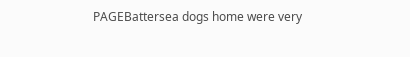PAGEBattersea dogs home were very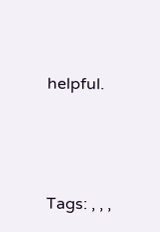helpful.




Tags: , , ,